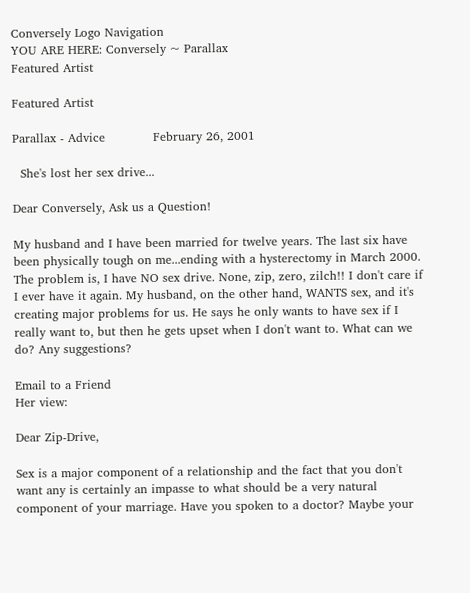Conversely Logo Navigation
YOU ARE HERE: Conversely ~ Parallax
Featured Artist

Featured Artist

Parallax - Advice            February 26, 2001

  She's lost her sex drive...

Dear Conversely, Ask us a Question!

My husband and I have been married for twelve years. The last six have been physically tough on me...ending with a hysterectomy in March 2000. The problem is, I have NO sex drive. None, zip, zero, zilch!! I don't care if I ever have it again. My husband, on the other hand, WANTS sex, and it's creating major problems for us. He says he only wants to have sex if I really want to, but then he gets upset when I don't want to. What can we do? Any suggestions?

Email to a Friend
Her view:

Dear Zip-Drive,

Sex is a major component of a relationship and the fact that you don't want any is certainly an impasse to what should be a very natural component of your marriage. Have you spoken to a doctor? Maybe your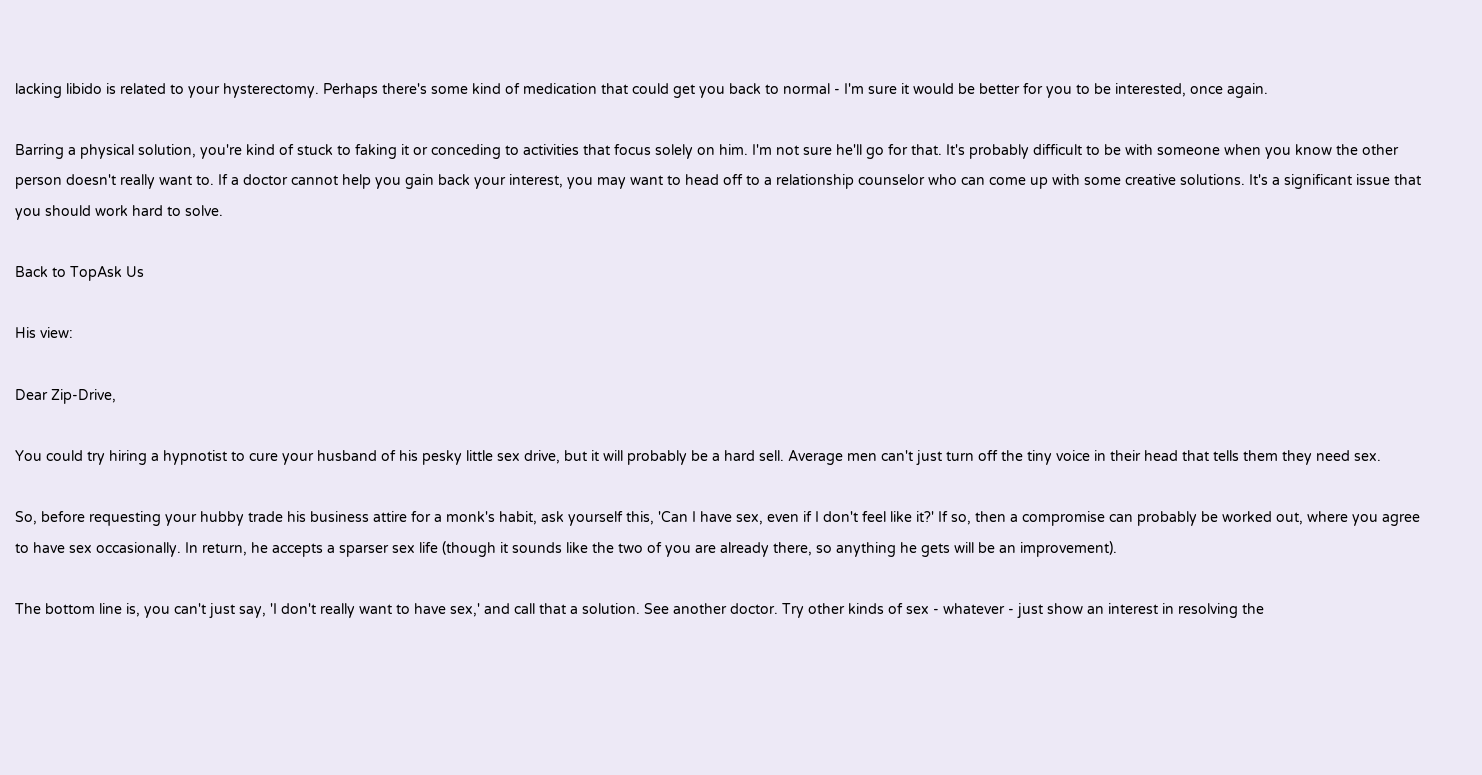lacking libido is related to your hysterectomy. Perhaps there's some kind of medication that could get you back to normal - I'm sure it would be better for you to be interested, once again.

Barring a physical solution, you're kind of stuck to faking it or conceding to activities that focus solely on him. I'm not sure he'll go for that. It's probably difficult to be with someone when you know the other person doesn't really want to. If a doctor cannot help you gain back your interest, you may want to head off to a relationship counselor who can come up with some creative solutions. It's a significant issue that you should work hard to solve.

Back to TopAsk Us

His view:

Dear Zip-Drive,

You could try hiring a hypnotist to cure your husband of his pesky little sex drive, but it will probably be a hard sell. Average men can't just turn off the tiny voice in their head that tells them they need sex.

So, before requesting your hubby trade his business attire for a monk's habit, ask yourself this, 'Can I have sex, even if I don't feel like it?' If so, then a compromise can probably be worked out, where you agree to have sex occasionally. In return, he accepts a sparser sex life (though it sounds like the two of you are already there, so anything he gets will be an improvement).

The bottom line is, you can't just say, 'I don't really want to have sex,' and call that a solution. See another doctor. Try other kinds of sex - whatever - just show an interest in resolving the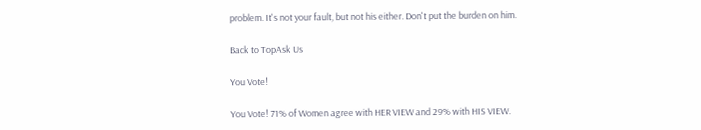problem. It's not your fault, but not his either. Don't put the burden on him.

Back to TopAsk Us

You Vote!

You Vote! 71% of Women agree with HER VIEW and 29% with HIS VIEW.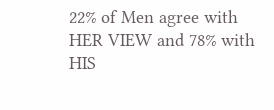22% of Men agree with HER VIEW and 78% with HIS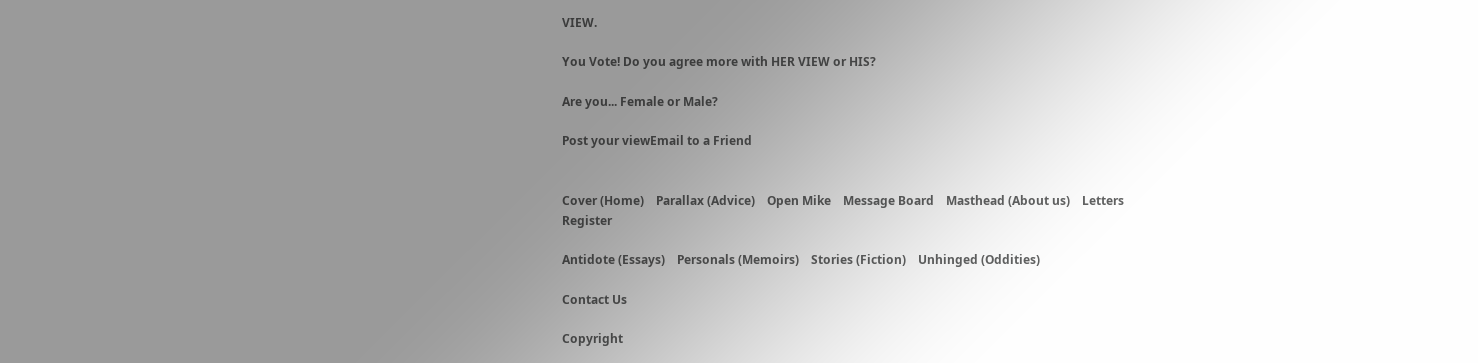VIEW.

You Vote! Do you agree more with HER VIEW or HIS?

Are you... Female or Male?

Post your viewEmail to a Friend


Cover (Home)    Parallax (Advice)    Open Mike    Message Board    Masthead (About us)    Letters    Register

Antidote (Essays)    Personals (Memoirs)    Stories (Fiction)    Unhinged (Oddities)

Contact Us

Copyright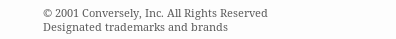© 2001 Conversely, Inc. All Rights Reserved
Designated trademarks and brands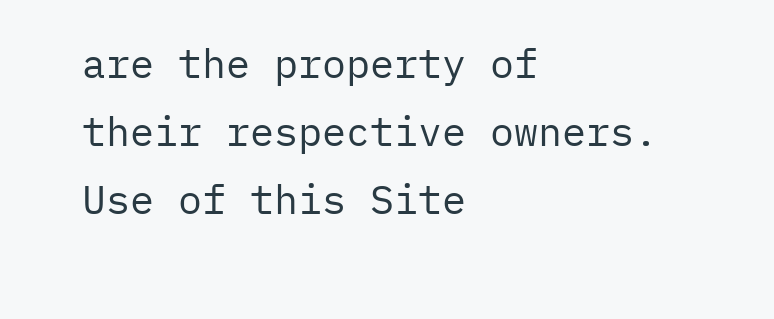are the property of their respective owners.
Use of this Site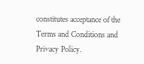constitutes acceptance of the Terms and Conditions and Privacy Policy.